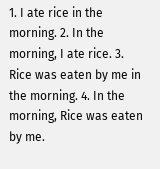1. I ate rice in the morning. 2. In the morning, I ate rice. 3. Rice was eaten by me in the morning. 4. In the morning, Rice was eaten by me.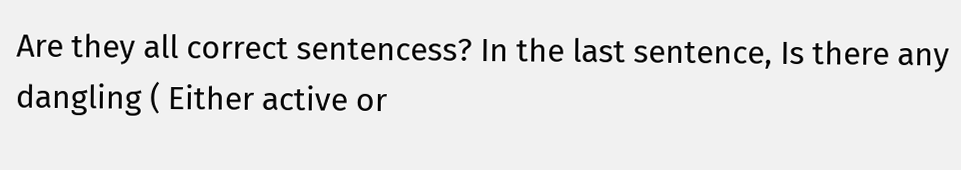Are they all correct sentencess? In the last sentence, Is there any dangling ( Either active or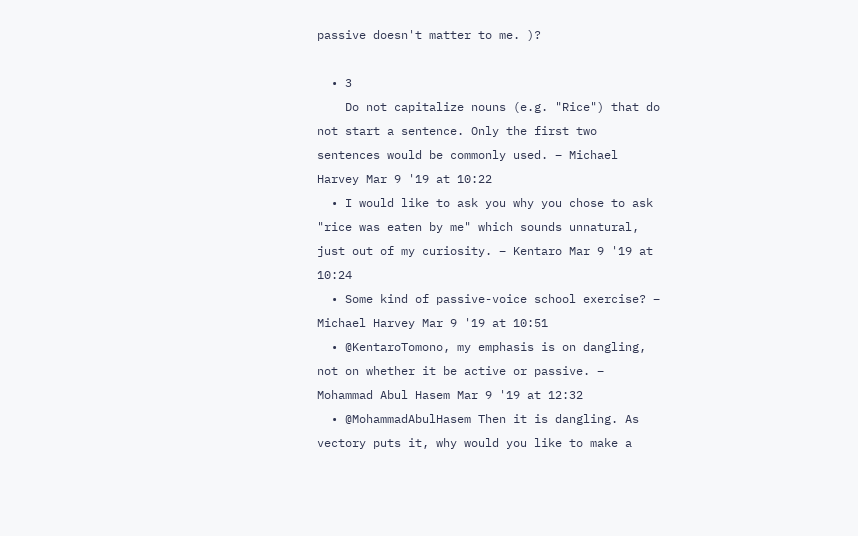passive doesn't matter to me. )?

  • 3
    Do not capitalize nouns (e.g. "Rice") that do not start a sentence. Only the first two sentences would be commonly used. – Michael Harvey Mar 9 '19 at 10:22
  • I would like to ask you why you chose to ask "rice was eaten by me" which sounds unnatural, just out of my curiosity. – Kentaro Mar 9 '19 at 10:24
  • Some kind of passive-voice school exercise? – Michael Harvey Mar 9 '19 at 10:51
  • @KentaroTomono, my emphasis is on dangling, not on whether it be active or passive. – Mohammad Abul Hasem Mar 9 '19 at 12:32
  • @MohammadAbulHasem Then it is dangling. As vectory puts it, why would you like to make a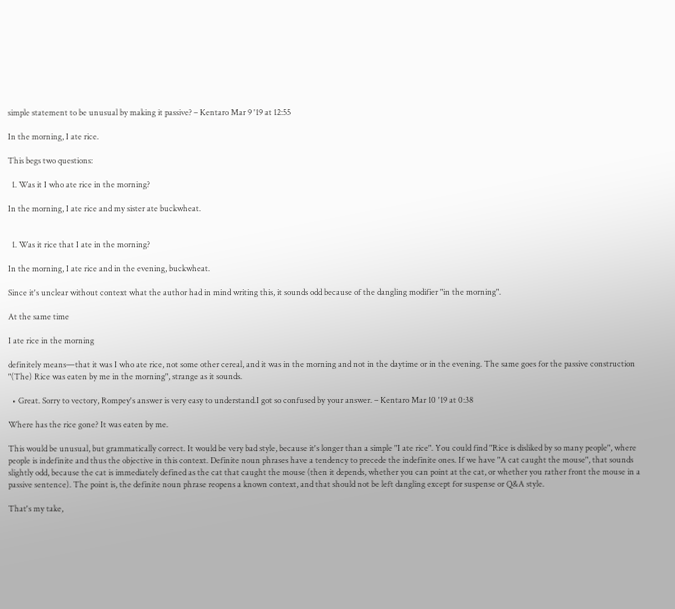simple statement to be unusual by making it passive? – Kentaro Mar 9 '19 at 12:55

In the morning, I ate rice.

This begs two questions:

  1. Was it I who ate rice in the morning?

In the morning, I ate rice and my sister ate buckwheat.


  1. Was it rice that I ate in the morning?

In the morning, I ate rice and in the evening, buckwheat.

Since it's unclear without context what the author had in mind writing this, it sounds odd because of the dangling modifier "in the morning".

At the same time

I ate rice in the morning

definitely means—that it was I who ate rice, not some other cereal, and it was in the morning and not in the daytime or in the evening. The same goes for the passive construction "(The) Rice was eaten by me in the morning", strange as it sounds.

  • Great. Sorry to vectory, Rompey's answer is very easy to understand.I got so confused by your answer. – Kentaro Mar 10 '19 at 0:38

Where has the rice gone? It was eaten by me.

This would be unusual, but grammatically correct. It would be very bad style, because it's longer than a simple "I ate rice". You could find "Rice is disliked by so many people", where people is indefinite and thus the objective in this context. Definite noun phrases have a tendency to precede the indefinite ones. If we have "A cat caught the mouse", that sounds slightly odd, because the cat is immediately defined as the cat that caught the mouse (then it depends, whether you can point at the cat, or whether you rather front the mouse in a passive sentence). The point is, the definite noun phrase reopens a known context, and that should not be left dangling except for suspense or Q&A style.

That's my take,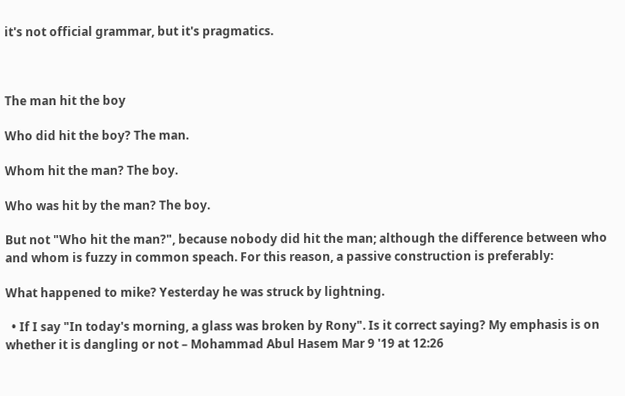it's not official grammar, but it's pragmatics.



The man hit the boy

Who did hit the boy? The man.

Whom hit the man? The boy.

Who was hit by the man? The boy.

But not "Who hit the man?", because nobody did hit the man; although the difference between who and whom is fuzzy in common speach. For this reason, a passive construction is preferably:

What happened to mike? Yesterday he was struck by lightning.

  • If I say "In today's morning, a glass was broken by Rony". Is it correct saying? My emphasis is on whether it is dangling or not – Mohammad Abul Hasem Mar 9 '19 at 12:26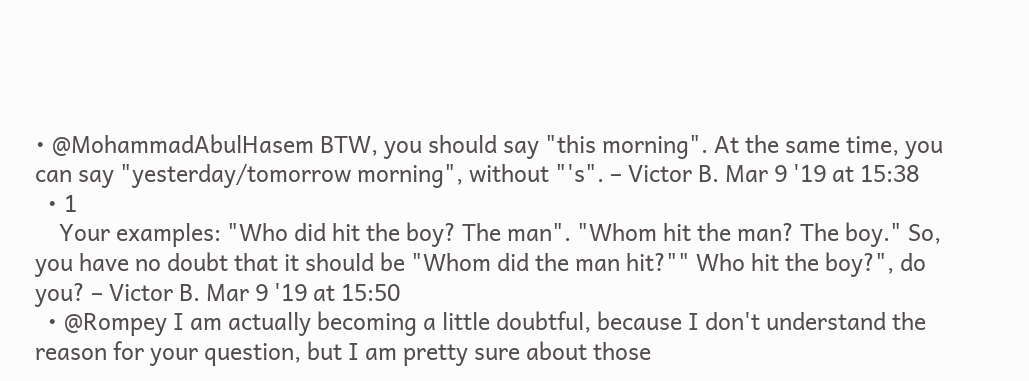• @MohammadAbulHasem BTW, you should say "this morning". At the same time, you can say "yesterday/tomorrow morning", without "'s". – Victor B. Mar 9 '19 at 15:38
  • 1
    Your examples: "Who did hit the boy? The man". "Whom hit the man? The boy." So, you have no doubt that it should be "Whom did the man hit?"" Who hit the boy?", do you? – Victor B. Mar 9 '19 at 15:50
  • @Rompey I am actually becoming a little doubtful, because I don't understand the reason for your question, but I am pretty sure about those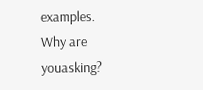examples. Why are youasking?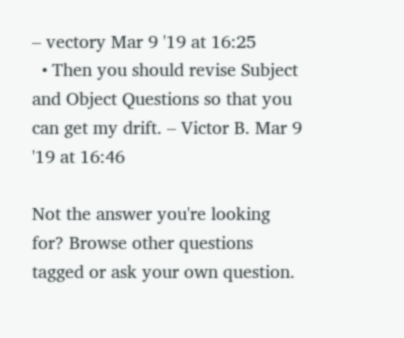– vectory Mar 9 '19 at 16:25
  • Then you should revise Subject and Object Questions so that you can get my drift. – Victor B. Mar 9 '19 at 16:46

Not the answer you're looking for? Browse other questions tagged or ask your own question.